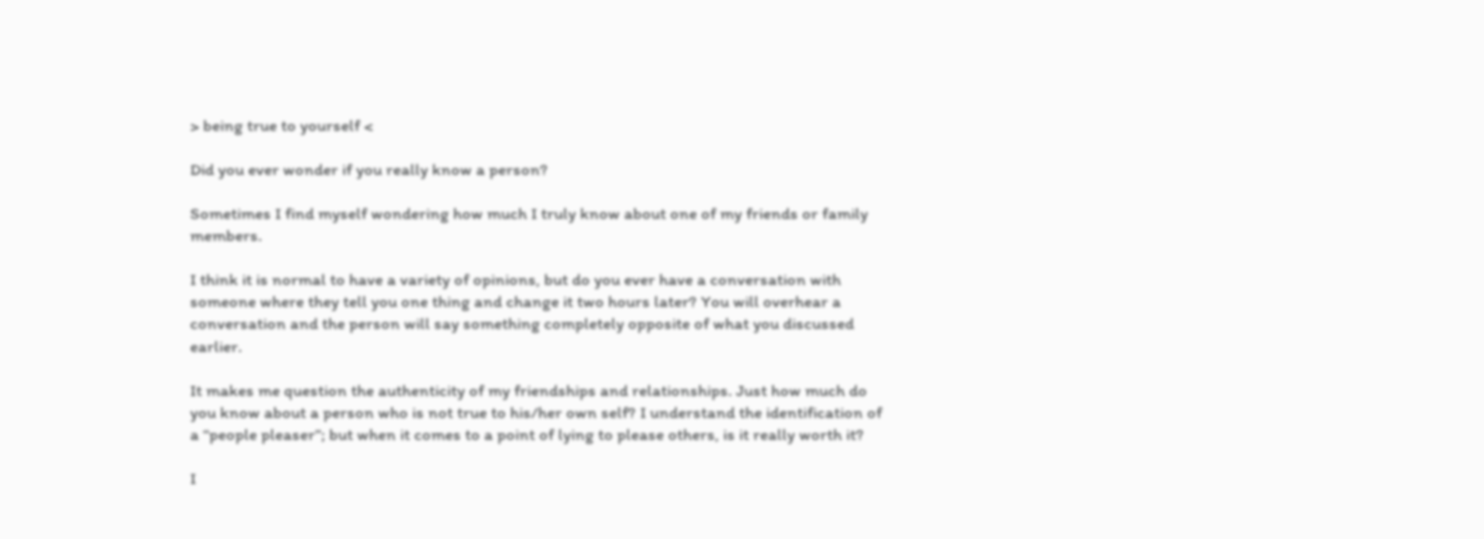> being true to yourself <

Did you ever wonder if you really know a person?

Sometimes I find myself wondering how much I truly know about one of my friends or family members.

I think it is normal to have a variety of opinions, but do you ever have a conversation with someone where they tell you one thing and change it two hours later? You will overhear a conversation and the person will say something completely opposite of what you discussed earlier.

It makes me question the authenticity of my friendships and relationships. Just how much do you know about a person who is not true to his/her own self? I understand the identification of a “people pleaser”; but when it comes to a point of lying to please others, is it really worth it?

I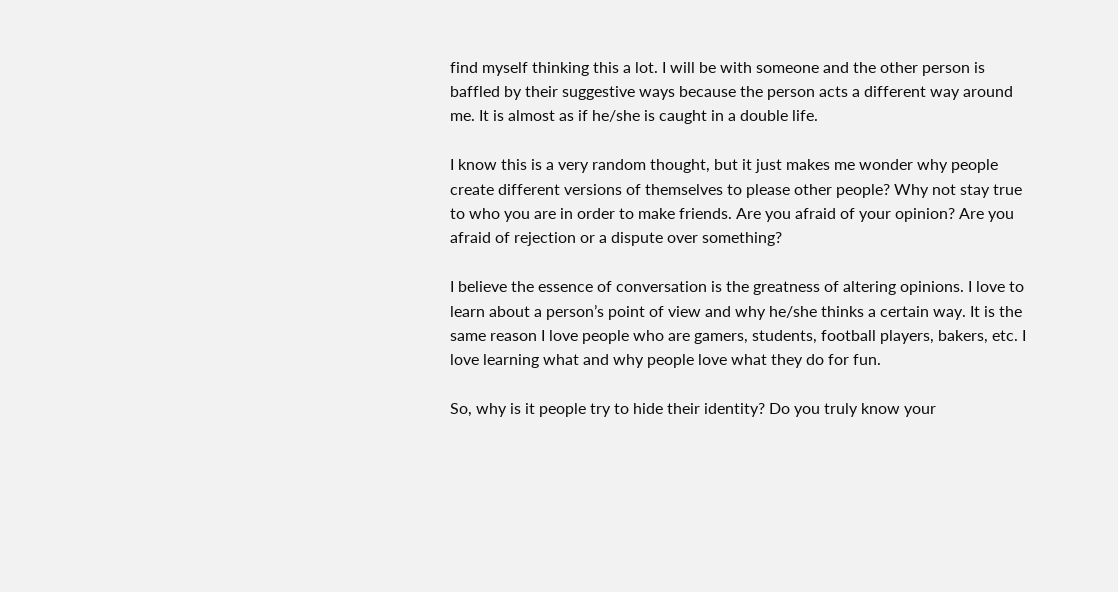find myself thinking this a lot. I will be with someone and the other person is baffled by their suggestive ways because the person acts a different way around me. It is almost as if he/she is caught in a double life.

I know this is a very random thought, but it just makes me wonder why people create different versions of themselves to please other people? Why not stay true to who you are in order to make friends. Are you afraid of your opinion? Are you afraid of rejection or a dispute over something?

I believe the essence of conversation is the greatness of altering opinions. I love to learn about a person’s point of view and why he/she thinks a certain way. It is the same reason I love people who are gamers, students, football players, bakers, etc. I love learning what and why people love what they do for fun.

So, why is it people try to hide their identity? Do you truly know your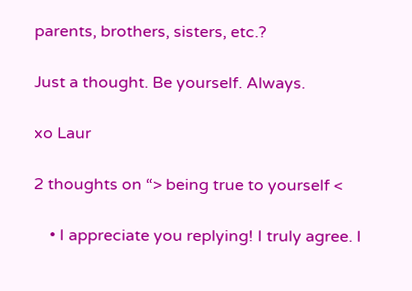parents, brothers, sisters, etc.?

Just a thought. Be yourself. Always.

xo Laur

2 thoughts on “> being true to yourself <

    • I appreciate you replying! I truly agree. I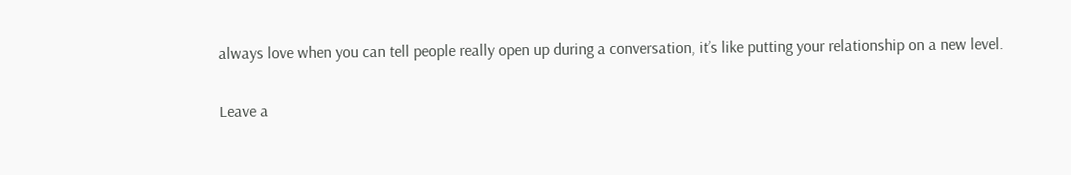always love when you can tell people really open up during a conversation, it’s like putting your relationship on a new level.

Leave a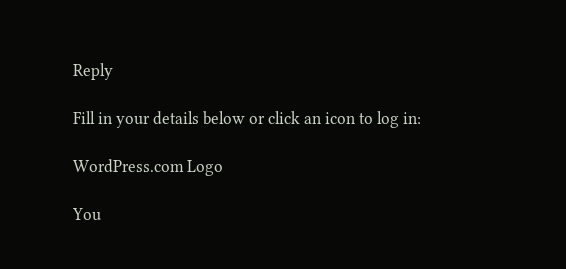Reply

Fill in your details below or click an icon to log in:

WordPress.com Logo

You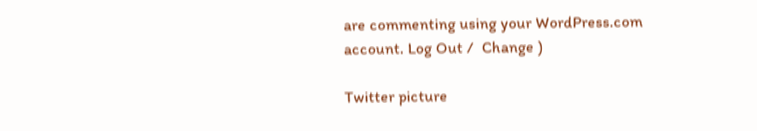are commenting using your WordPress.com account. Log Out /  Change )

Twitter picture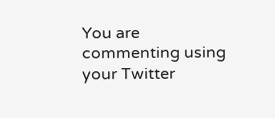You are commenting using your Twitter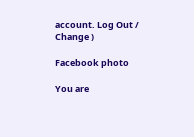account. Log Out /  Change )

Facebook photo

You are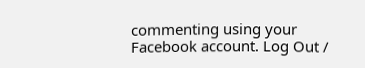commenting using your Facebook account. Log Out /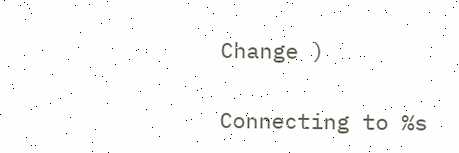Change )

Connecting to %s